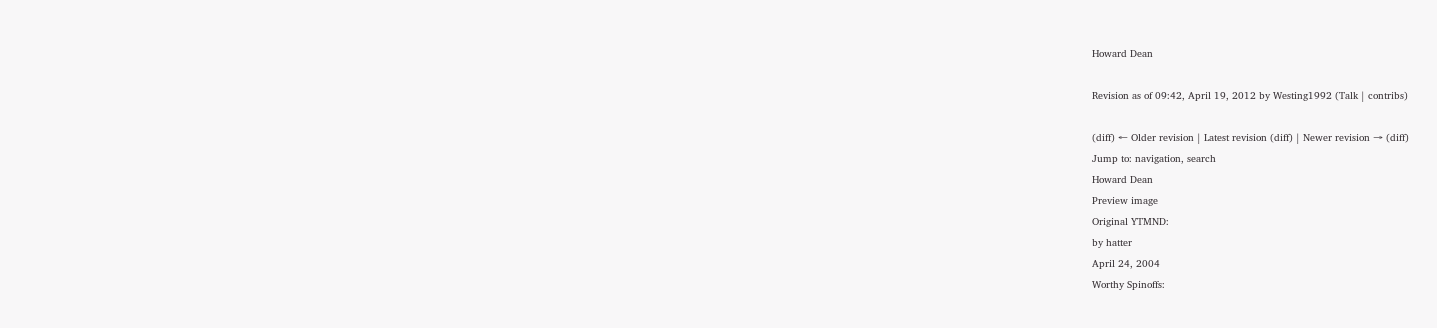Howard Dean

Revision as of 09:42, April 19, 2012 by Westing1992 (Talk | contribs)

(diff) ← Older revision | Latest revision (diff) | Newer revision → (diff)
Jump to: navigation, search
Howard Dean
Preview image
Original YTMND:
by hatter
April 24, 2004
Worthy Spinoffs: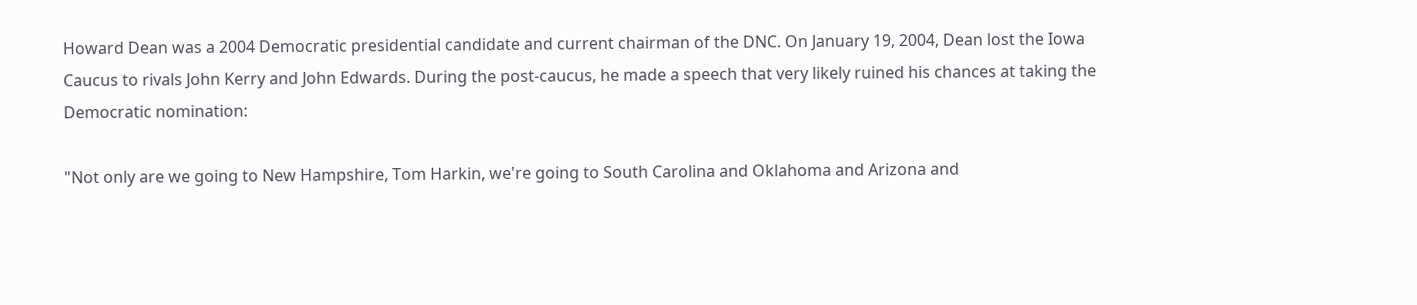Howard Dean was a 2004 Democratic presidential candidate and current chairman of the DNC. On January 19, 2004, Dean lost the Iowa Caucus to rivals John Kerry and John Edwards. During the post-caucus, he made a speech that very likely ruined his chances at taking the Democratic nomination:

"Not only are we going to New Hampshire, Tom Harkin, we're going to South Carolina and Oklahoma and Arizona and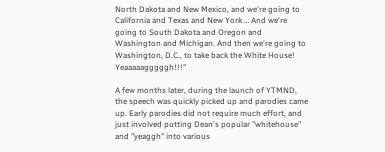North Dakota and New Mexico, and we're going to California and Texas and New York … And we're going to South Dakota and Oregon and Washington and Michigan. And then we're going to Washington, D.C., to take back the White House! Yeaaaaagggggh!!!"

A few months later, during the launch of YTMND, the speech was quickly picked up and parodies came up. Early parodies did not require much effort, and just involved putting Dean's popular "whitehouse" and "yeaggh" into various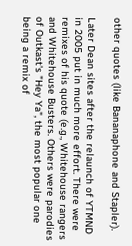other quotes (like Bananaphone and Stapler).

Later Dean sites after the relaunch of YTMND in 2005 put in much more effort. There were remixes of his quote (e.g., Whitehouse rangers and Whitehouse Busters. Others were parodies of Outkast's "Hey Ya", the most popular one being a remix of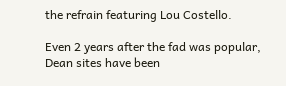the refrain featuring Lou Costello.

Even 2 years after the fad was popular, Dean sites have been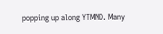popping up along YTMND. Many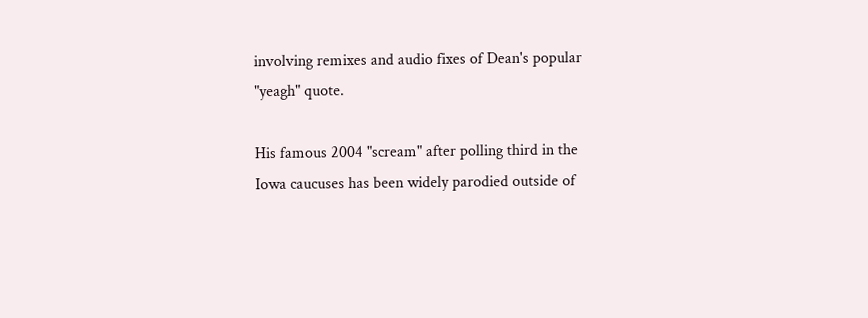involving remixes and audio fixes of Dean's popular "yeagh" quote.

His famous 2004 "scream" after polling third in the Iowa caucuses has been widely parodied outside of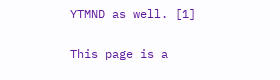YTMND as well. [1]

This page is a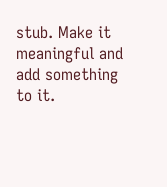stub. Make it meaningful and add something to it.